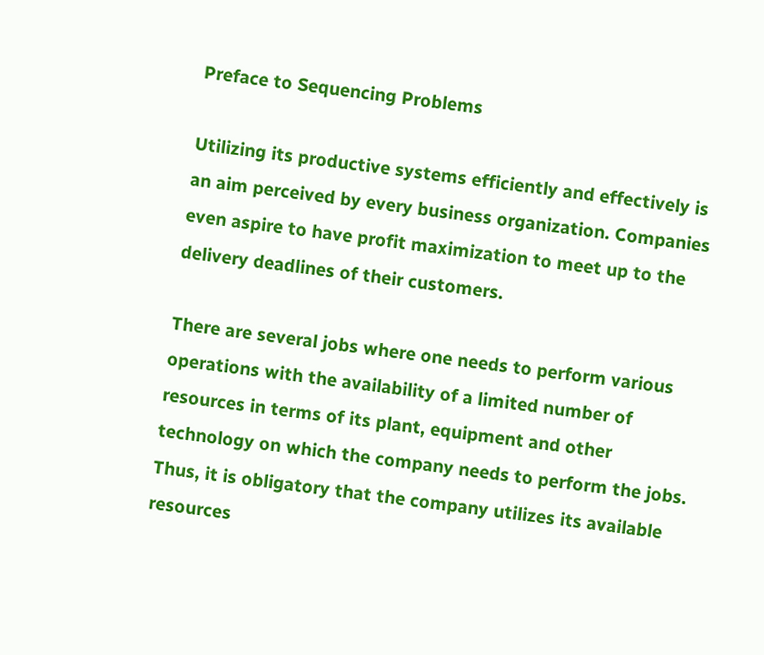Preface to Sequencing Problems

Utilizing its productive systems efficiently and effectively is an aim perceived by every business organization. Companies even aspire to have profit maximization to meet up to the delivery deadlines of their customers.

There are several jobs where one needs to perform various operations with the availability of a limited number of resources in terms of its plant, equipment and other technology on which the company needs to perform the jobs. Thus, it is obligatory that the company utilizes its available resources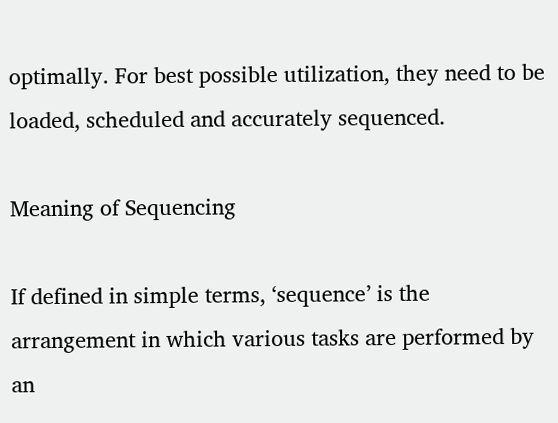optimally. For best possible utilization, they need to be loaded, scheduled and accurately sequenced.

Meaning of Sequencing

If defined in simple terms, ‘sequence’ is the arrangement in which various tasks are performed by an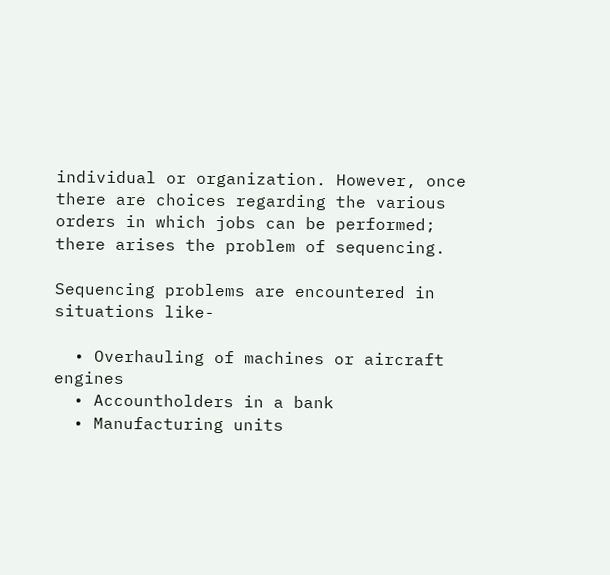individual or organization. However, once there are choices regarding the various orders in which jobs can be performed; there arises the problem of sequencing.

Sequencing problems are encountered in situations like-

  • Overhauling of machines or aircraft engines
  • Accountholders in a bank
  • Manufacturing units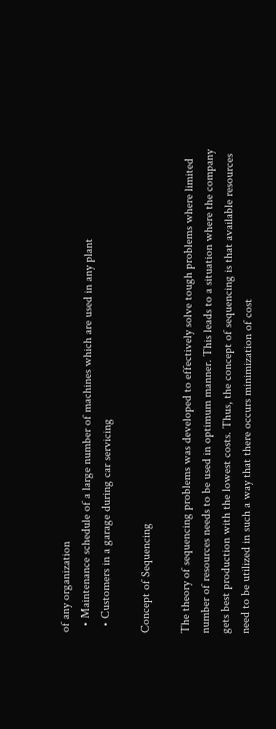of any organization
  • Maintenance schedule of a large number of machines which are used in any plant
  • Customers in a garage during car servicing

Concept of Sequencing

The theory of sequencing problems was developed to effectively solve tough problems where limited number of resources needs to be used in optimum manner. This leads to a situation where the company gets best production with the lowest costs. Thus, the concept of sequencing is that available resources need to be utilized in such a way that there occurs minimization of cost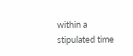within a stipulated time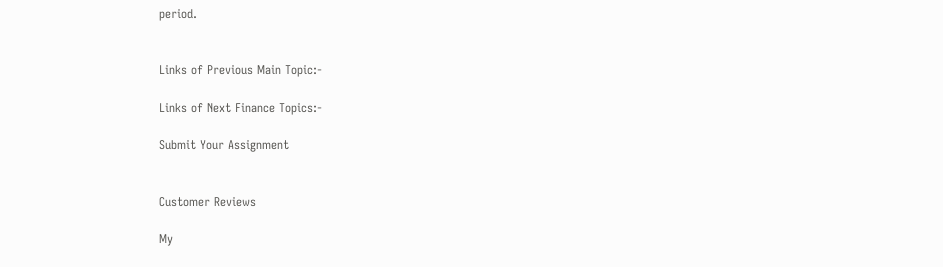period.


Links of Previous Main Topic:-

Links of Next Finance Topics:-

Submit Your Assignment


Customer Reviews

My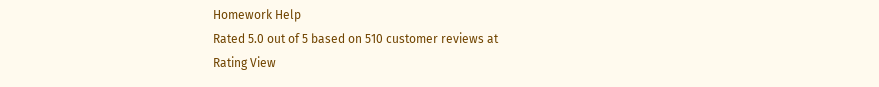Homework Help
Rated 5.0 out of 5 based on 510 customer reviews at
Rating View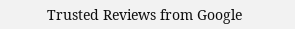Trusted Reviews from Google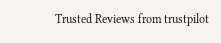Trusted Reviews from trustpilot